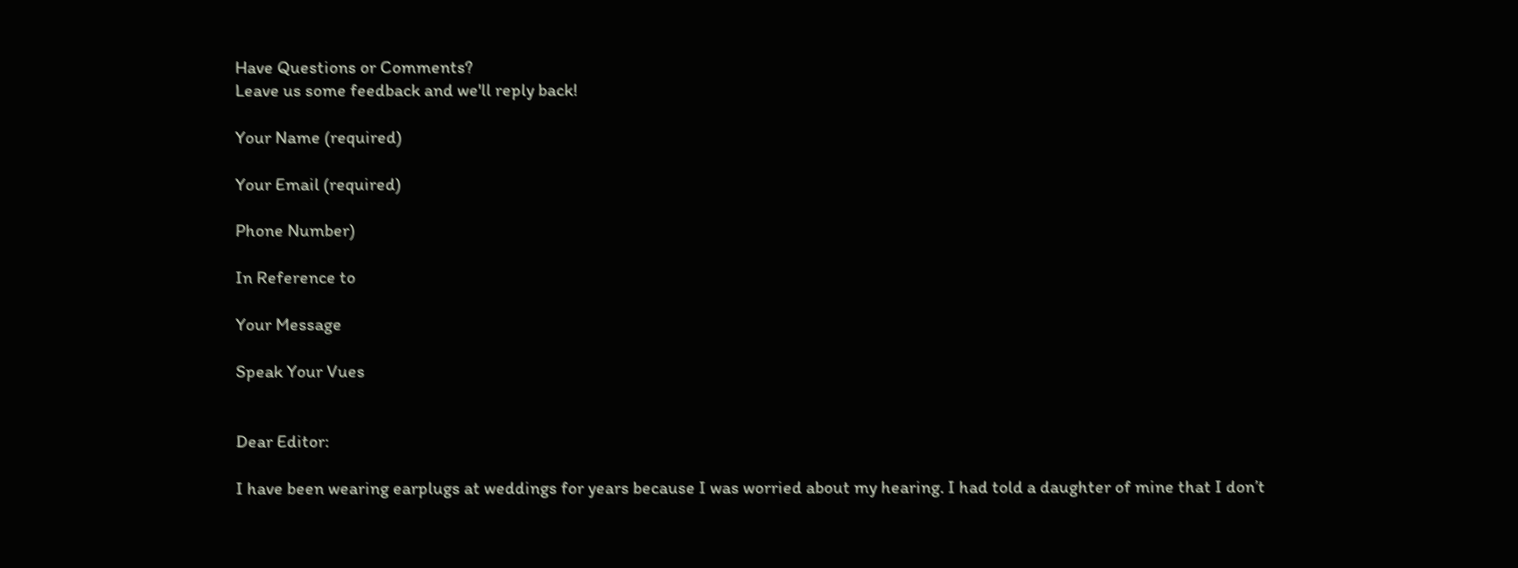Have Questions or Comments?
Leave us some feedback and we'll reply back!

Your Name (required)

Your Email (required)

Phone Number)

In Reference to

Your Message

Speak Your Vues


Dear Editor:

I have been wearing earplugs at weddings for years because I was worried about my hearing. I had told a daughter of mine that I don’t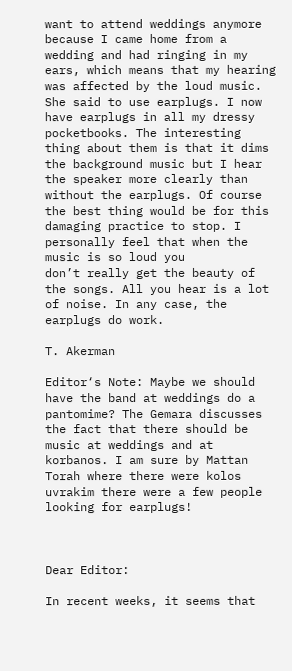want to attend weddings anymore because I came home from a wedding and had ringing in my ears, which means that my hearing was affected by the loud music. She said to use earplugs. I now have earplugs in all my dressy pocketbooks. The interesting thing about them is that it dims the background music but I hear the speaker more clearly than without the earplugs. Of course the best thing would be for this damaging practice to stop. I personally feel that when the music is so loud you
don’t really get the beauty of the songs. All you hear is a lot of noise. In any case, the earplugs do work.

T. Akerman

Editor‘s Note: Maybe we should have the band at weddings do a pantomime? The Gemara discusses the fact that there should be music at weddings and at korbanos. I am sure by Mattan Torah where there were kolos uvrakim there were a few people looking for earplugs!



Dear Editor:

In recent weeks, it seems that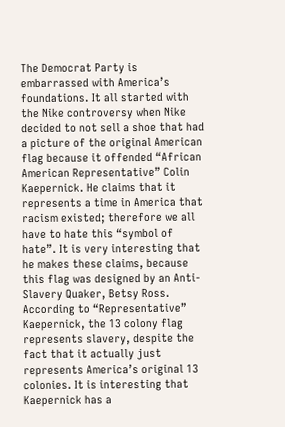The Democrat Party is embarrassed with America’s foundations. It all started with the Nike controversy when Nike decided to not sell a shoe that had a picture of the original American flag because it offended “African American Representative” Colin Kaepernick. He claims that it represents a time in America that racism existed; therefore we all have to hate this “symbol of hate”. It is very interesting that he makes these claims, because this flag was designed by an Anti- Slavery Quaker, Betsy Ross. According to “Representative” Kaepernick, the 13 colony flag represents slavery, despite the fact that it actually just represents America’s original 13 colonies. It is interesting that Kaepernick has a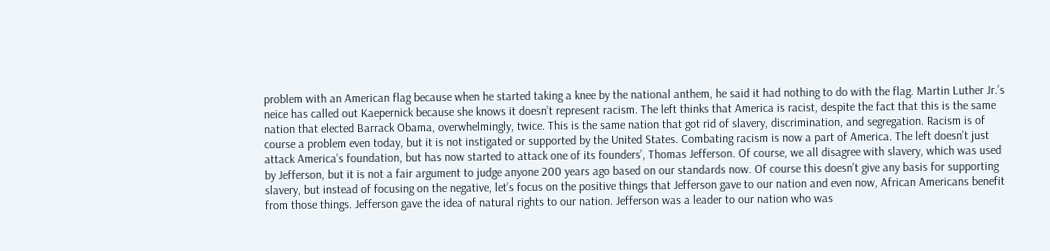problem with an American flag because when he started taking a knee by the national anthem, he said it had nothing to do with the flag. Martin Luther Jr.’s neice has called out Kaepernick because she knows it doesn’t represent racism. The left thinks that America is racist, despite the fact that this is the same nation that elected Barrack Obama, overwhelmingly, twice. This is the same nation that got rid of slavery, discrimination, and segregation. Racism is of course a problem even today, but it is not instigated or supported by the United States. Combating racism is now a part of America. The left doesn’t just attack America’s foundation, but has now started to attack one of its founders’, Thomas Jefferson. Of course, we all disagree with slavery, which was used by Jefferson, but it is not a fair argument to judge anyone 200 years ago based on our standards now. Of course this doesn’t give any basis for supporting slavery, but instead of focusing on the negative, let’s focus on the positive things that Jefferson gave to our nation and even now, African Americans benefit from those things. Jefferson gave the idea of natural rights to our nation. Jefferson was a leader to our nation who was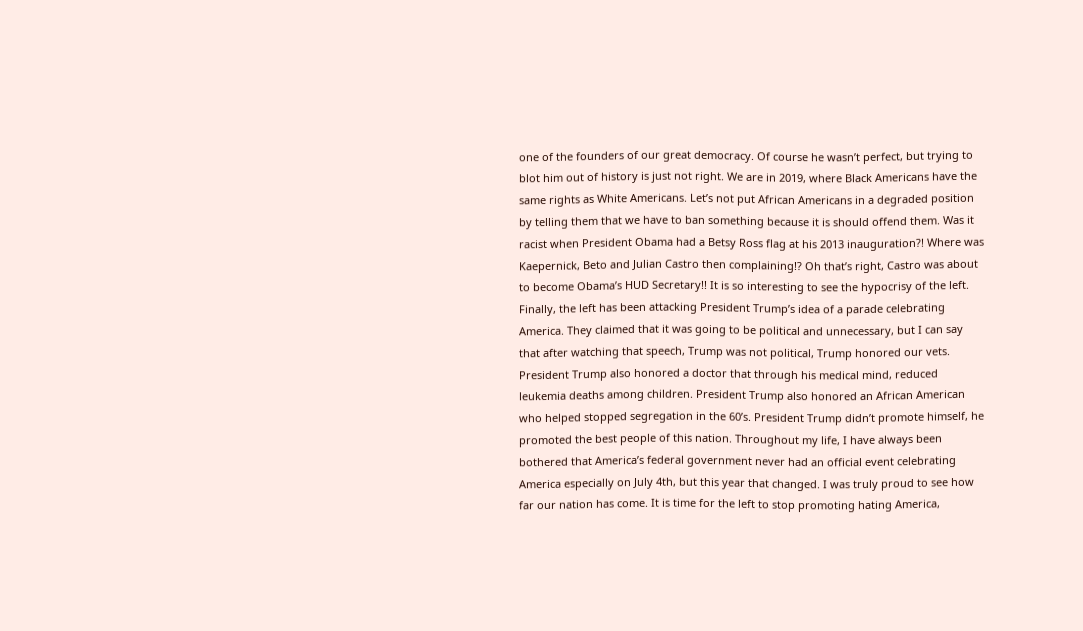one of the founders of our great democracy. Of course he wasn’t perfect, but trying to blot him out of history is just not right. We are in 2019, where Black Americans have the same rights as White Americans. Let’s not put African Americans in a degraded position by telling them that we have to ban something because it is should offend them. Was it racist when President Obama had a Betsy Ross flag at his 2013 inauguration?! Where was Kaepernick, Beto and Julian Castro then complaining!? Oh that’s right, Castro was about to become Obama’s HUD Secretary!! It is so interesting to see the hypocrisy of the left. Finally, the left has been attacking President Trump’s idea of a parade celebrating America. They claimed that it was going to be political and unnecessary, but I can say that after watching that speech, Trump was not political, Trump honored our vets. President Trump also honored a doctor that through his medical mind, reduced leukemia deaths among children. President Trump also honored an African American who helped stopped segregation in the 60’s. President Trump didn’t promote himself, he promoted the best people of this nation. Throughout my life, I have always been bothered that America’s federal government never had an official event celebrating America especially on July 4th, but this year that changed. I was truly proud to see how far our nation has come. It is time for the left to stop promoting hating America,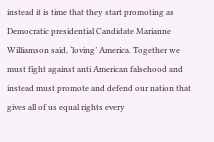instead it is time that they start promoting as Democratic presidential Candidate Marianne Williamson said, ‘loving’ America. Together we must fight against anti American falsehood and instead must promote and defend our nation that gives all of us equal rights every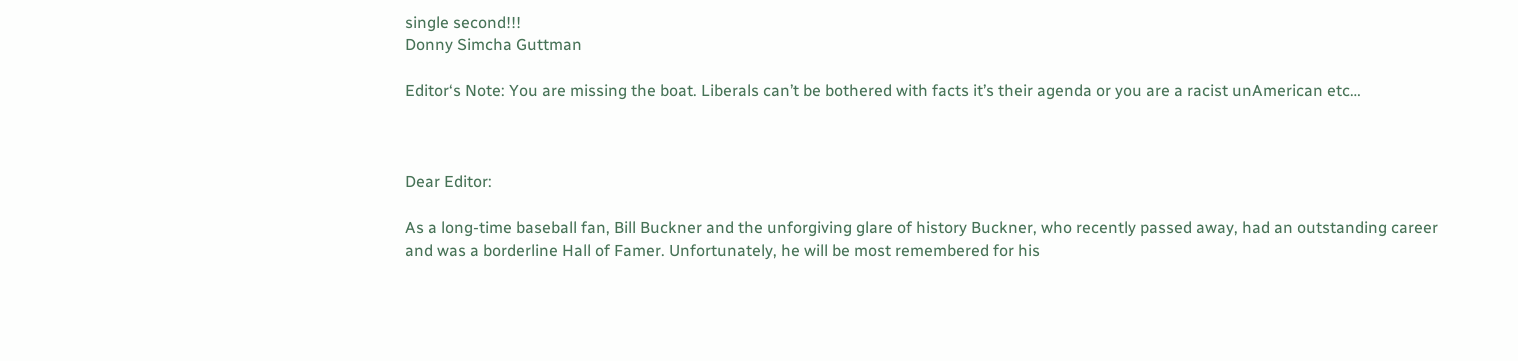single second!!!
Donny Simcha Guttman

Editor‘s Note: You are missing the boat. Liberals can’t be bothered with facts it’s their agenda or you are a racist unAmerican etc…



Dear Editor:

As a long-time baseball fan, Bill Buckner and the unforgiving glare of history Buckner, who recently passed away, had an outstanding career and was a borderline Hall of Famer. Unfortunately, he will be most remembered for his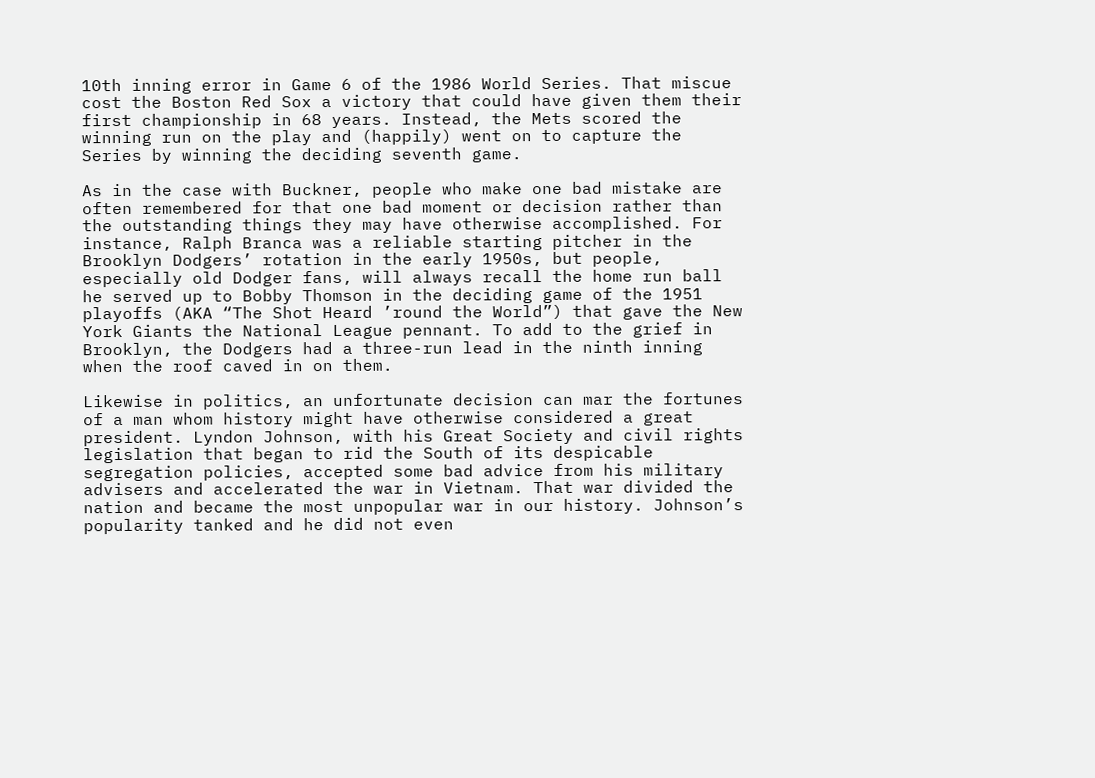10th inning error in Game 6 of the 1986 World Series. That miscue cost the Boston Red Sox a victory that could have given them their first championship in 68 years. Instead, the Mets scored the winning run on the play and (happily) went on to capture the Series by winning the deciding seventh game.

As in the case with Buckner, people who make one bad mistake are often remembered for that one bad moment or decision rather than the outstanding things they may have otherwise accomplished. For instance, Ralph Branca was a reliable starting pitcher in the Brooklyn Dodgers’ rotation in the early 1950s, but people, especially old Dodger fans, will always recall the home run ball he served up to Bobby Thomson in the deciding game of the 1951 playoffs (AKA “The Shot Heard ’round the World”) that gave the New York Giants the National League pennant. To add to the grief in Brooklyn, the Dodgers had a three-run lead in the ninth inning when the roof caved in on them.

Likewise in politics, an unfortunate decision can mar the fortunes of a man whom history might have otherwise considered a great president. Lyndon Johnson, with his Great Society and civil rights legislation that began to rid the South of its despicable segregation policies, accepted some bad advice from his military advisers and accelerated the war in Vietnam. That war divided the nation and became the most unpopular war in our history. Johnson’s popularity tanked and he did not even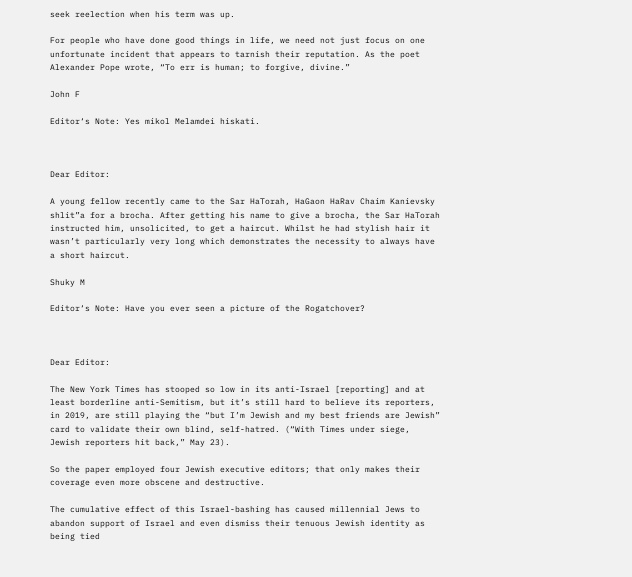seek reelection when his term was up.

For people who have done good things in life, we need not just focus on one unfortunate incident that appears to tarnish their reputation. As the poet Alexander Pope wrote, “To err is human; to forgive, divine.”

John F

Editor‘s Note: Yes mikol Melamdei hiskati.



Dear Editor:

A young fellow recently came to the Sar HaTorah, HaGaon HaRav Chaim Kanievsky shlit”a for a brocha. After getting his name to give a brocha, the Sar HaTorah instructed him, unsolicited, to get a haircut. Whilst he had stylish hair it wasn’t particularly very long which demonstrates the necessity to always have a short haircut.

Shuky M

Editor‘s Note: Have you ever seen a picture of the Rogatchover?



Dear Editor:

The New York Times has stooped so low in its anti-Israel [reporting] and at least borderline anti-Semitism, but it’s still hard to believe its reporters, in 2019, are still playing the “but I’m Jewish and my best friends are Jewish” card to validate their own blind, self-hatred. (“With Times under siege, Jewish reporters hit back,” May 23).

So the paper employed four Jewish executive editors; that only makes their coverage even more obscene and destructive.

The cumulative effect of this Israel-bashing has caused millennial Jews to abandon support of Israel and even dismiss their tenuous Jewish identity as being tied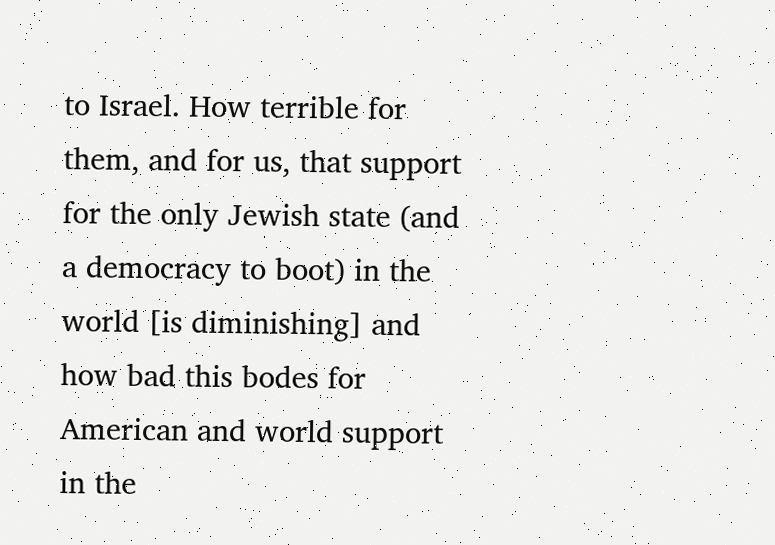to Israel. How terrible for them, and for us, that support for the only Jewish state (and a democracy to boot) in the world [is diminishing] and how bad this bodes for American and world support in the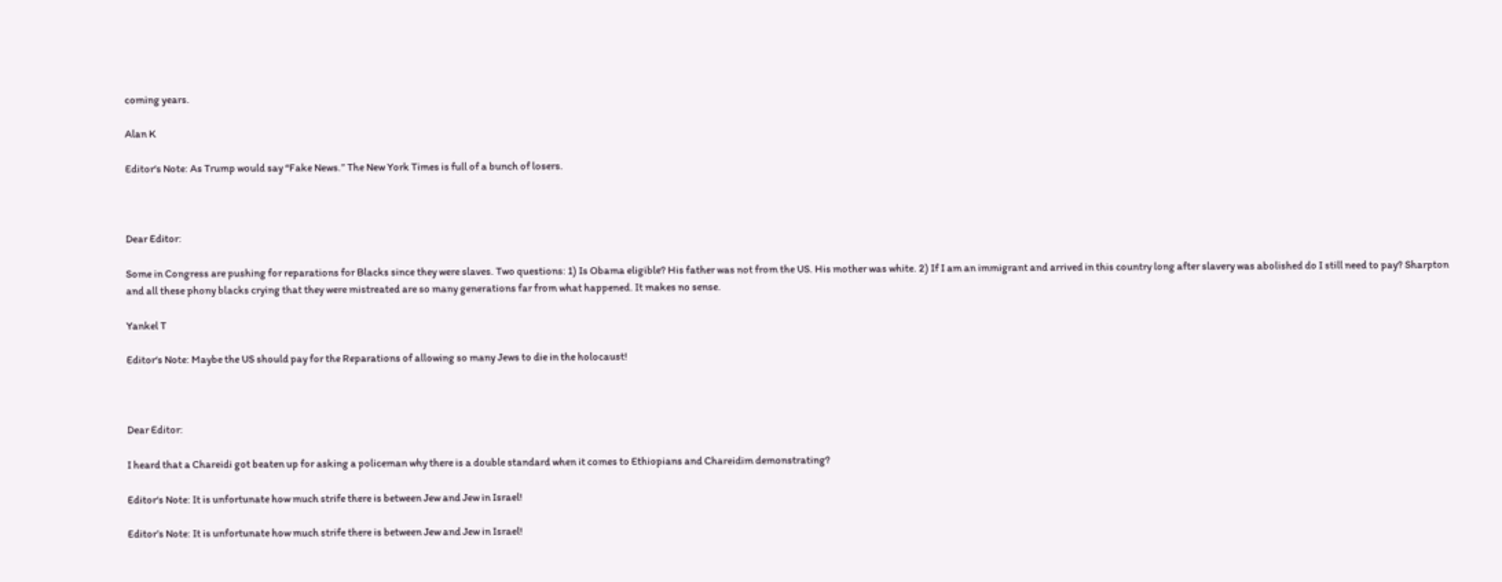coming years.

Alan K

Editor‘s Note: As Trump would say “Fake News.” The New York Times is full of a bunch of losers.



Dear Editor:

Some in Congress are pushing for reparations for Blacks since they were slaves. Two questions: 1) Is Obama eligible? His father was not from the US. His mother was white. 2) If I am an immigrant and arrived in this country long after slavery was abolished do I still need to pay? Sharpton and all these phony blacks crying that they were mistreated are so many generations far from what happened. It makes no sense.

Yankel T

Editor‘s Note: Maybe the US should pay for the Reparations of allowing so many Jews to die in the holocaust!



Dear Editor:

I heard that a Chareidi got beaten up for asking a policeman why there is a double standard when it comes to Ethiopians and Chareidim demonstrating?

Editor‘s Note: It is unfortunate how much strife there is between Jew and Jew in Israel!

Editor’s Note: It is unfortunate how much strife there is between Jew and Jew in Israel!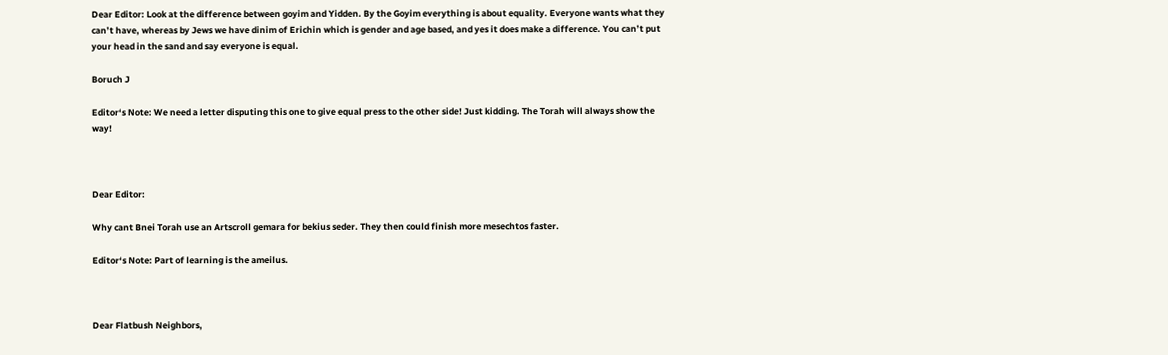Dear Editor: Look at the difference between goyim and Yidden. By the Goyim everything is about equality. Everyone wants what they can’t have, whereas by Jews we have dinim of Erichin which is gender and age based, and yes it does make a difference. You can’t put your head in the sand and say everyone is equal.

Boruch J

Editor‘s Note: We need a letter disputing this one to give equal press to the other side! Just kidding. The Torah will always show the way!



Dear Editor:

Why cant Bnei Torah use an Artscroll gemara for bekius seder. They then could finish more mesechtos faster.

Editor‘s Note: Part of learning is the ameilus.



Dear Flatbush Neighbors,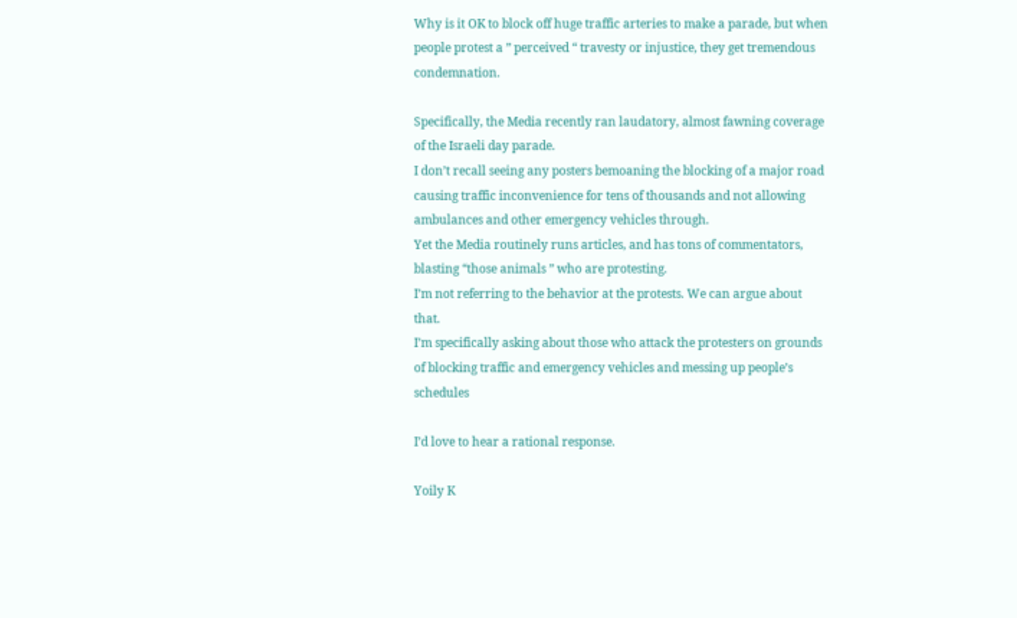Why is it OK to block off huge traffic arteries to make a parade, but when people protest a ” perceived “ travesty or injustice, they get tremendous condemnation.

Specifically, the Media recently ran laudatory, almost fawning coverage of the Israeli day parade.
I don’t recall seeing any posters bemoaning the blocking of a major road causing traffic inconvenience for tens of thousands and not allowing ambulances and other emergency vehicles through.
Yet the Media routinely runs articles, and has tons of commentators, blasting “those animals ” who are protesting.
I’m not referring to the behavior at the protests. We can argue about that.
I’m specifically asking about those who attack the protesters on grounds of blocking traffic and emergency vehicles and messing up people’s schedules

I’d love to hear a rational response.

Yoily K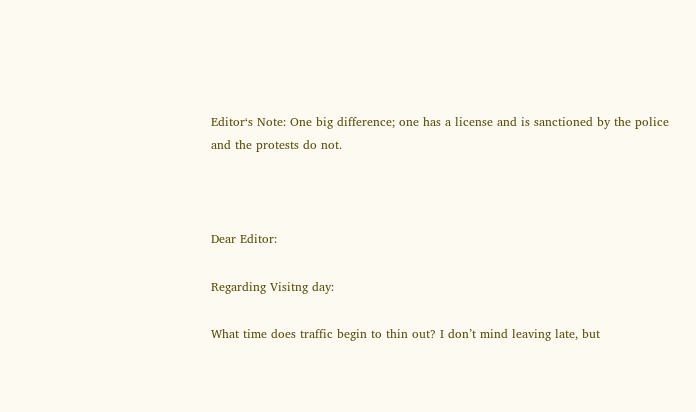Editor‘s Note: One big difference; one has a license and is sanctioned by the police and the protests do not.



Dear Editor:

Regarding Visitng day:

What time does traffic begin to thin out? I don’t mind leaving late, but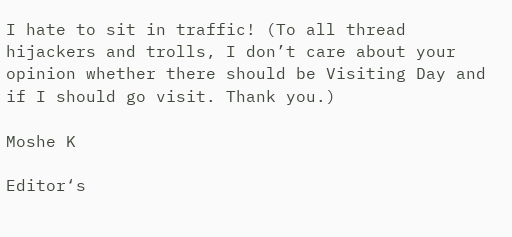I hate to sit in traffic! (To all thread hijackers and trolls, I don’t care about your opinion whether there should be Visiting Day and if I should go visit. Thank you.)

Moshe K

Editor‘s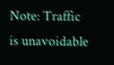Note: Traffic is unavoidable